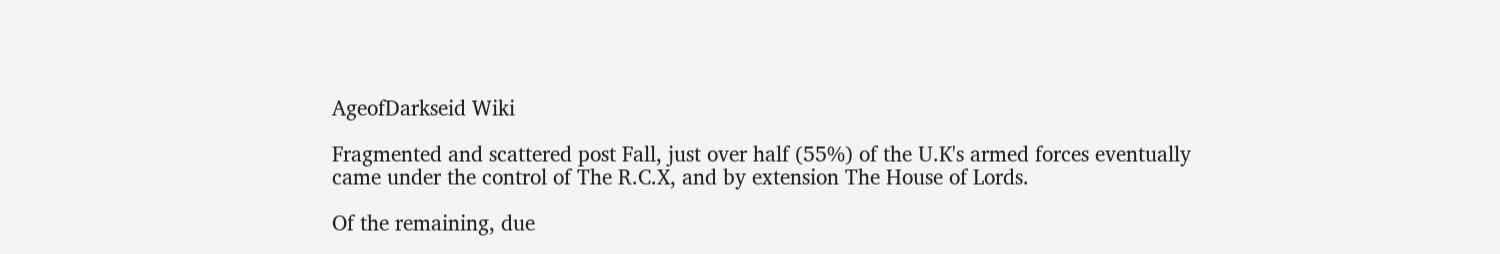AgeofDarkseid Wiki

Fragmented and scattered post Fall, just over half (55%) of the U.K's armed forces eventually came under the control of The R.C.X, and by extension The House of Lords.

Of the remaining, due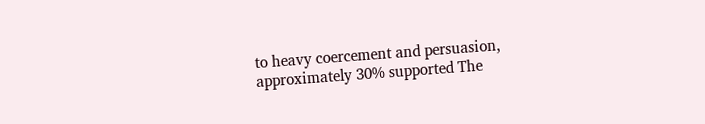to heavy coercement and persuasion, approximately 30% supported The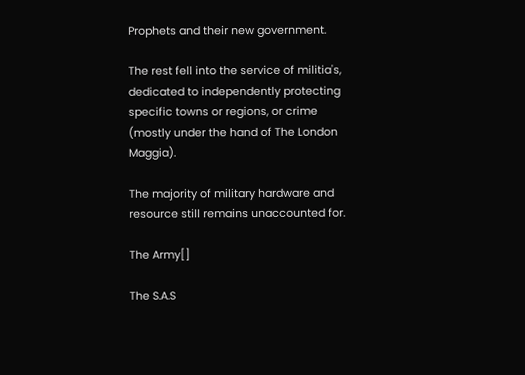Prophets and their new government.

The rest fell into the service of militia's, dedicated to independently protecting specific towns or regions, or crime (mostly under the hand of The London Maggia).

The majority of military hardware and resource still remains unaccounted for.

The Army[]

The S.A.S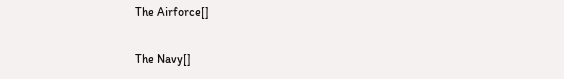The Airforce[]

The Navy[]